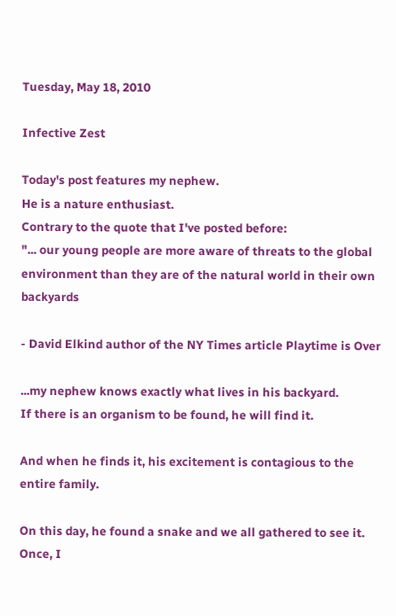Tuesday, May 18, 2010

Infective Zest

Today's post features my nephew.
He is a nature enthusiast.
Contrary to the quote that I've posted before:
"... our young people are more aware of threats to the global
environment than they are of the natural world in their own backyards

- David Elkind author of the NY Times article Playtime is Over

...my nephew knows exactly what lives in his backyard.
If there is an organism to be found, he will find it.

And when he finds it, his excitement is contagious to the entire family.

On this day, he found a snake and we all gathered to see it. Once, I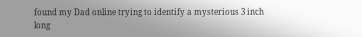found my Dad online trying to identify a mysterious 3 inch long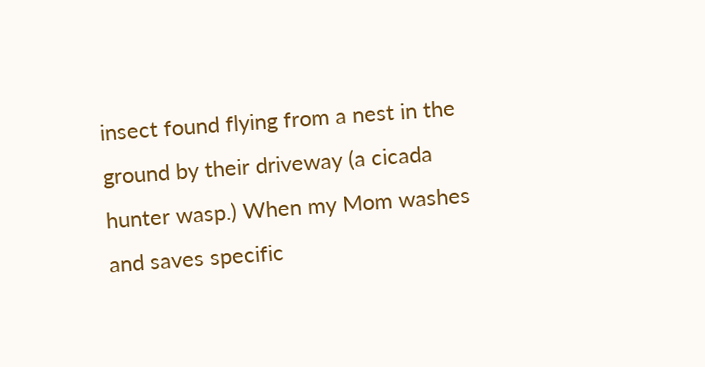insect found flying from a nest in the ground by their driveway (a cicada hunter wasp.) When my Mom washes and saves specific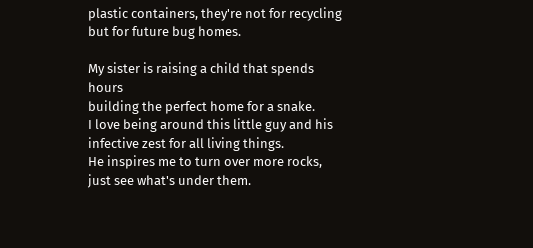plastic containers, they're not for recycling but for future bug homes.

My sister is raising a child that spends hours
building the perfect home for a snake.
I love being around this little guy and his infective zest for all living things.
He inspires me to turn over more rocks, just see what's under them.